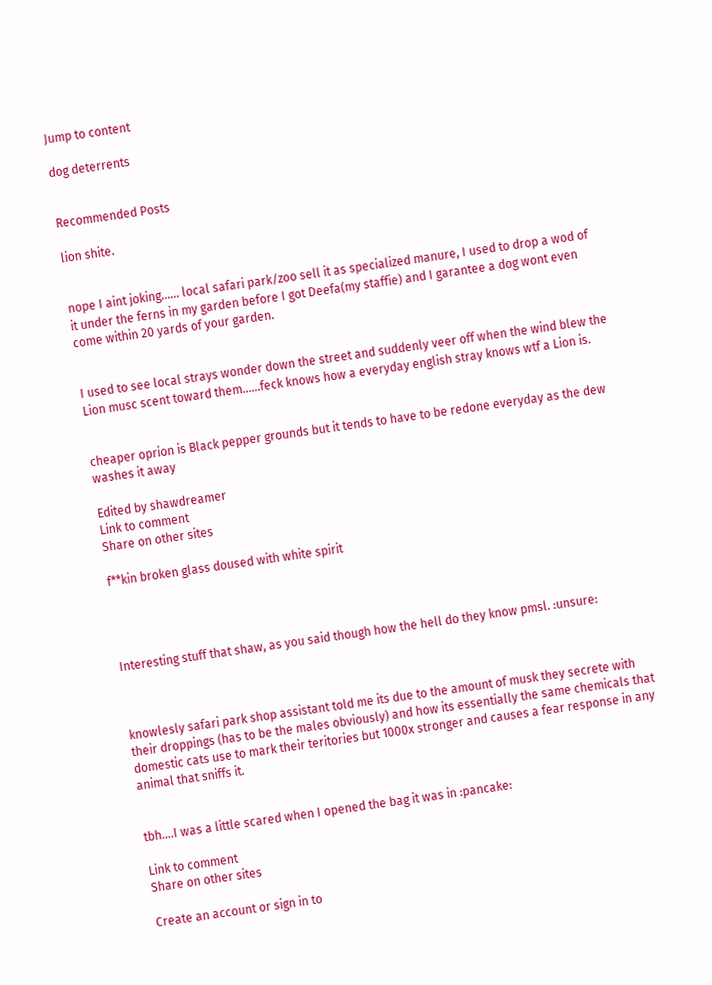Jump to content

dog deterrents


Recommended Posts

lion shite.


nope I aint joking...... local safari park/zoo sell it as specialized manure, I used to drop a wod of it under the ferns in my garden before I got Deefa(my staffie) and I garantee a dog wont even come within 20 yards of your garden.


I used to see local strays wonder down the street and suddenly veer off when the wind blew the Lion musc scent toward them......feck knows how a everyday english stray knows wtf a Lion is.


cheaper oprion is Black pepper grounds but it tends to have to be redone everyday as the dew washes it away

Edited by shawdreamer
Link to comment
Share on other sites

f**kin broken glass doused with white spirit




Interesting stuff that shaw, as you said though how the hell do they know pmsl. :unsure:



knowlesly safari park shop assistant told me its due to the amount of musk they secrete with their droppings (has to be the males obviously) and how its essentially the same chemicals that domestic cats use to mark their teritories but 1000x stronger and causes a fear response in any animal that sniffs it.


tbh....I was a little scared when I opened the bag it was in :pancake:

Link to comment
Share on other sites

Create an account or sign in to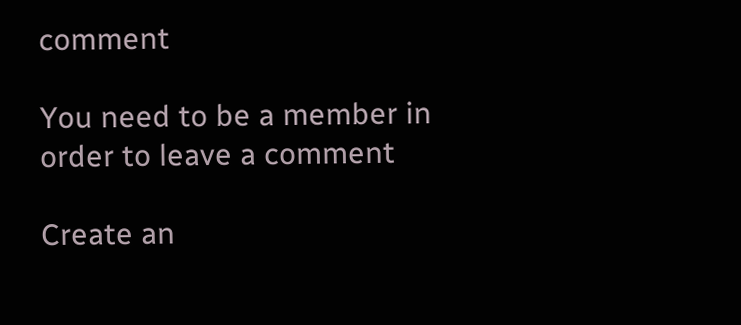comment

You need to be a member in order to leave a comment

Create an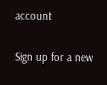account

Sign up for a new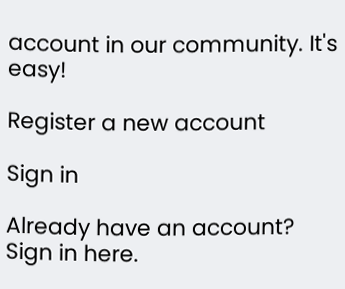account in our community. It's easy!

Register a new account

Sign in

Already have an account? Sign in here.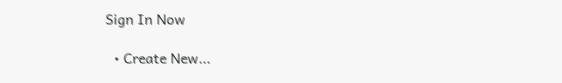Sign In Now

  • Create New...